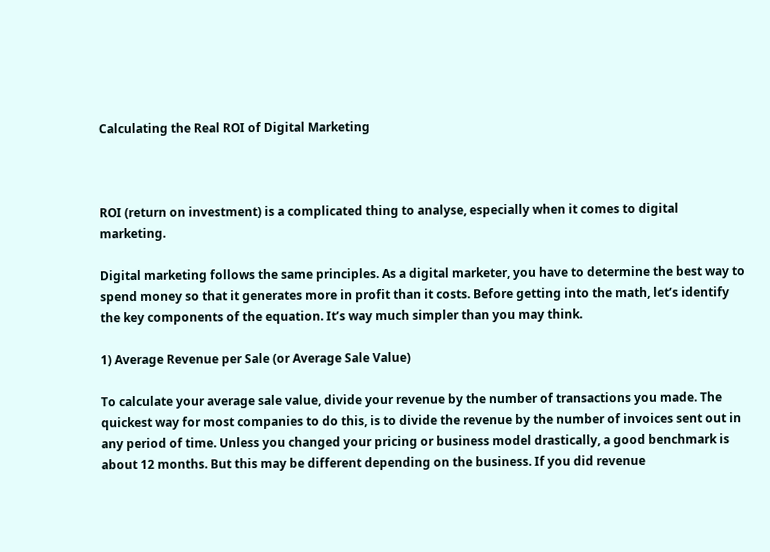Calculating the Real ROI of Digital Marketing



ROI (return on investment) is a complicated thing to analyse, especially when it comes to digital marketing.

Digital marketing follows the same principles. As a digital marketer, you have to determine the best way to spend money so that it generates more in profit than it costs. Before getting into the math, let’s identify the key components of the equation. It’s way much simpler than you may think.

1) Average Revenue per Sale (or Average Sale Value)

To calculate your average sale value, divide your revenue by the number of transactions you made. The quickest way for most companies to do this, is to divide the revenue by the number of invoices sent out in any period of time. Unless you changed your pricing or business model drastically, a good benchmark is about 12 months. But this may be different depending on the business. If you did revenue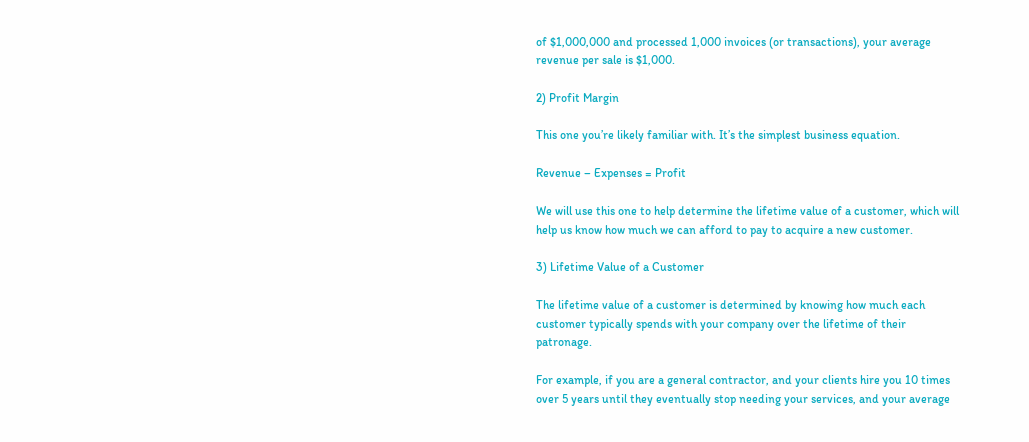of $1,000,000 and processed 1,000 invoices (or transactions), your average revenue per sale is $1,000.

2) Profit Margin

This one you’re likely familiar with. It’s the simplest business equation.

Revenue – Expenses = Profit

We will use this one to help determine the lifetime value of a customer, which will help us know how much we can afford to pay to acquire a new customer.

3) Lifetime Value of a Customer

The lifetime value of a customer is determined by knowing how much each customer typically spends with your company over the lifetime of their patronage.

For example, if you are a general contractor, and your clients hire you 10 times over 5 years until they eventually stop needing your services, and your average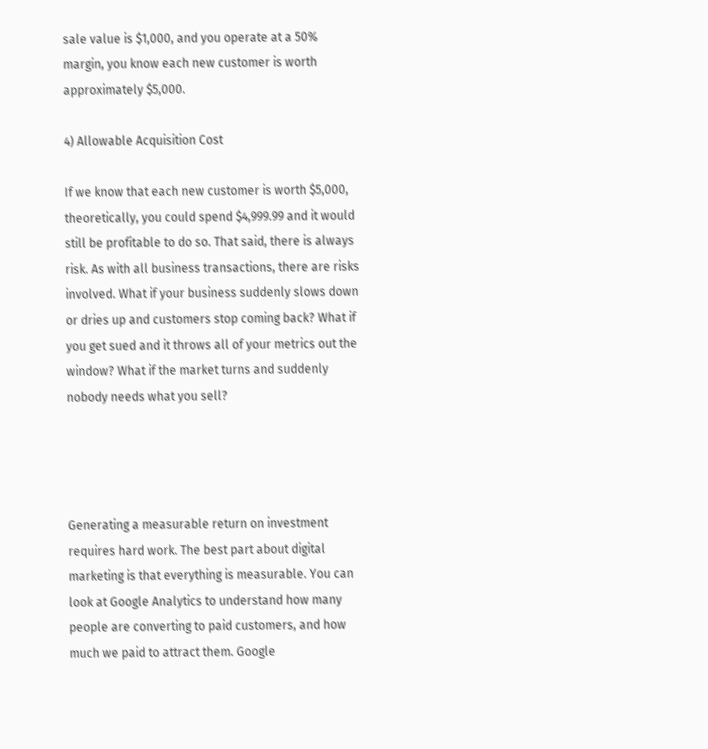sale value is $1,000, and you operate at a 50% margin, you know each new customer is worth approximately $5,000.

4) Allowable Acquisition Cost

If we know that each new customer is worth $5,000, theoretically, you could spend $4,999.99 and it would still be profitable to do so. That said, there is always risk. As with all business transactions, there are risks involved. What if your business suddenly slows down or dries up and customers stop coming back? What if you get sued and it throws all of your metrics out the window? What if the market turns and suddenly nobody needs what you sell?




Generating a measurable return on investment requires hard work. The best part about digital marketing is that everything is measurable. You can look at Google Analytics to understand how many people are converting to paid customers, and how much we paid to attract them. Google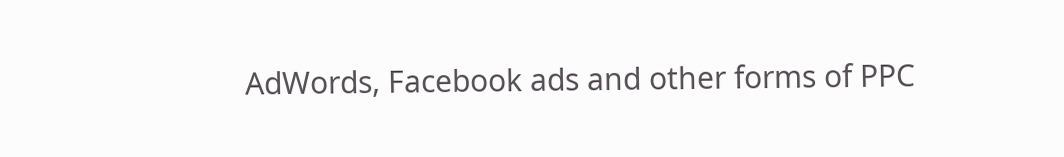AdWords, Facebook ads and other forms of PPC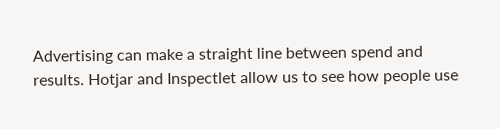Advertising can make a straight line between spend and results. Hotjar and Inspectlet allow us to see how people use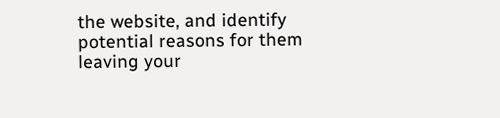the website, and identify potential reasons for them leaving your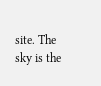site. The sky is the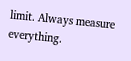limit. Always measure everything.